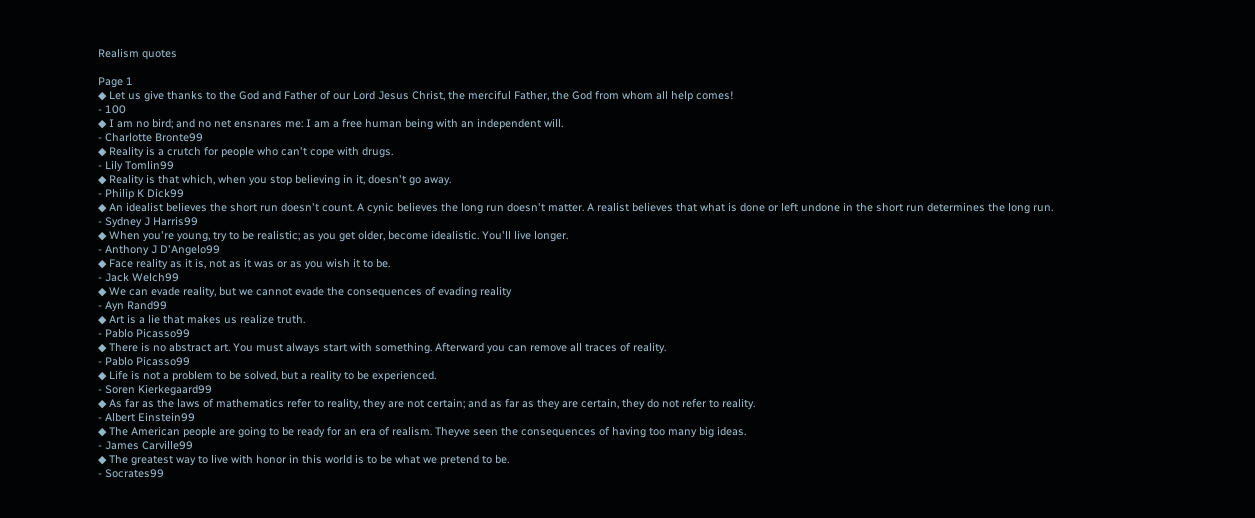Realism quotes

Page 1
◆ Let us give thanks to the God and Father of our Lord Jesus Christ, the merciful Father, the God from whom all help comes!
- 100
◆ I am no bird; and no net ensnares me: I am a free human being with an independent will.
- Charlotte Bronte99
◆ Reality is a crutch for people who can't cope with drugs.
- Lily Tomlin99
◆ Reality is that which, when you stop believing in it, doesn't go away.
- Philip K Dick99
◆ An idealist believes the short run doesn't count. A cynic believes the long run doesn't matter. A realist believes that what is done or left undone in the short run determines the long run.
- Sydney J Harris99
◆ When you're young, try to be realistic; as you get older, become idealistic. You'll live longer.
- Anthony J D'Angelo99
◆ Face reality as it is, not as it was or as you wish it to be.
- Jack Welch99
◆ We can evade reality, but we cannot evade the consequences of evading reality
- Ayn Rand99
◆ Art is a lie that makes us realize truth.
- Pablo Picasso99
◆ There is no abstract art. You must always start with something. Afterward you can remove all traces of reality.
- Pablo Picasso99
◆ Life is not a problem to be solved, but a reality to be experienced.
- Soren Kierkegaard99
◆ As far as the laws of mathematics refer to reality, they are not certain; and as far as they are certain, they do not refer to reality.
- Albert Einstein99
◆ The American people are going to be ready for an era of realism. Theyve seen the consequences of having too many big ideas.
- James Carville99
◆ The greatest way to live with honor in this world is to be what we pretend to be.
- Socrates99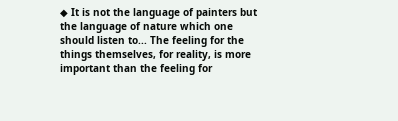◆ It is not the language of painters but the language of nature which one should listen to... The feeling for the things themselves, for reality, is more important than the feeling for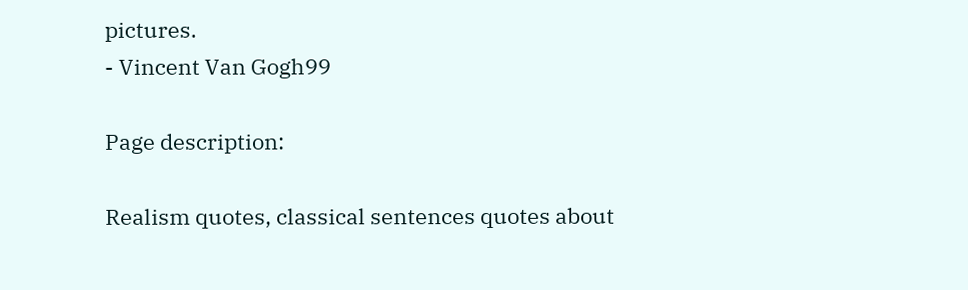pictures.
- Vincent Van Gogh99

Page description:

Realism quotes, classical sentences quotes about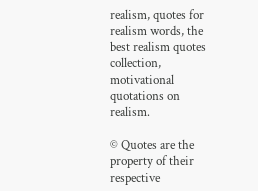realism, quotes for realism words, the best realism quotes collection, motivational quotations on realism.

© Quotes are the property of their respective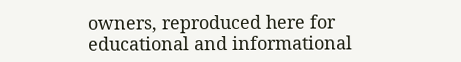owners, reproduced here for educational and informational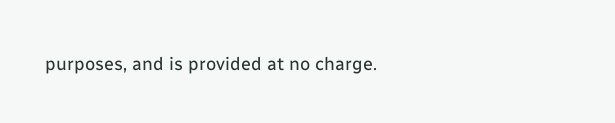purposes, and is provided at no charge.